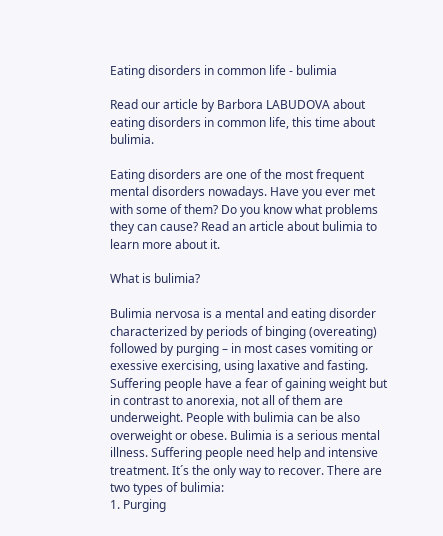Eating disorders in common life - bulimia

Read our article by Barbora LABUDOVA about eating disorders in common life, this time about bulimia.

Eating disorders are one of the most frequent mental disorders nowadays. Have you ever met with some of them? Do you know what problems they can cause? Read an article about bulimia to learn more about it.

What is bulimia?

Bulimia nervosa is a mental and eating disorder characterized by periods of binging (overeating) followed by purging – in most cases vomiting or exessive exercising, using laxative and fasting. Suffering people have a fear of gaining weight but in contrast to anorexia, not all of them are underweight. People with bulimia can be also overweight or obese. Bulimia is a serious mental illness. Suffering people need help and intensive treatment. It´s the only way to recover. There are two types of bulimia:
1. Purging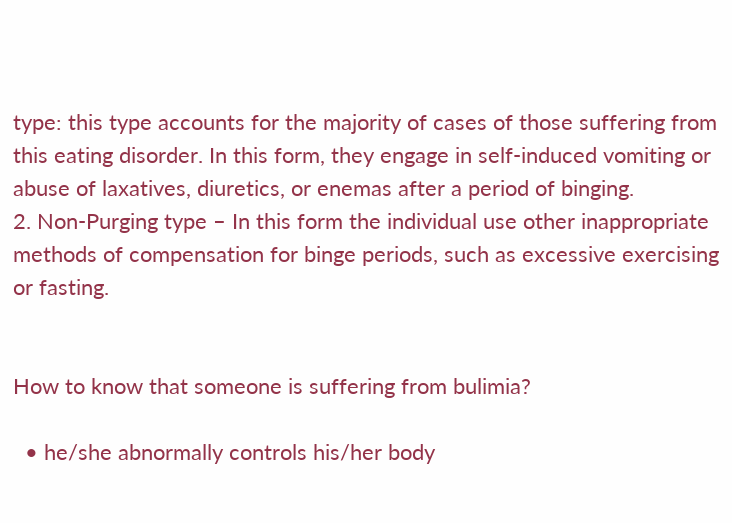type: this type accounts for the majority of cases of those suffering from this eating disorder. In this form, they engage in self-induced vomiting or abuse of laxatives, diuretics, or enemas after a period of binging.
2. Non-Purging type – In this form the individual use other inappropriate methods of compensation for binge periods, such as excessive exercising or fasting.


How to know that someone is suffering from bulimia?

  • he/she abnormally controls his/her body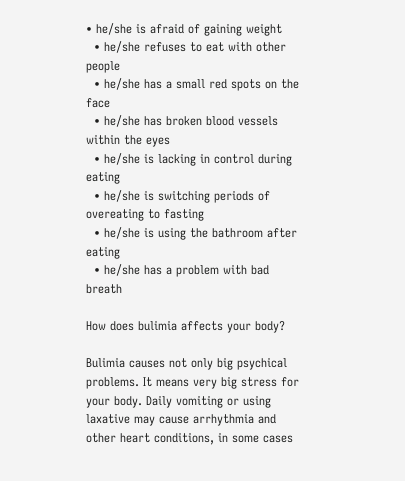• he/she is afraid of gaining weight
  • he/she refuses to eat with other people
  • he/she has a small red spots on the face
  • he/she has broken blood vessels within the eyes
  • he/she is lacking in control during eating
  • he/she is switching periods of overeating to fasting
  • he/she is using the bathroom after eating
  • he/she has a problem with bad breath

How does bulimia affects your body?

Bulimia causes not only big psychical problems. It means very big stress for your body. Daily vomiting or using laxative may cause arrhythmia and other heart conditions, in some cases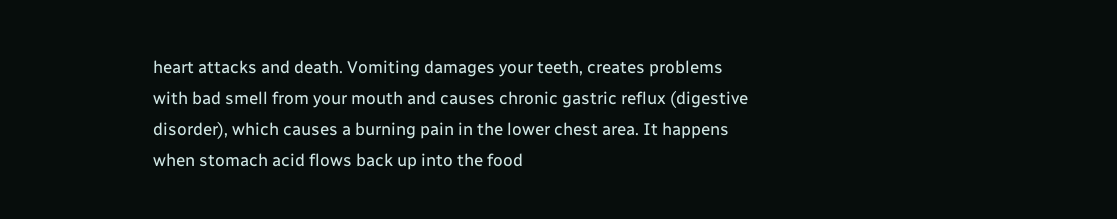heart attacks and death. Vomiting damages your teeth, creates problems with bad smell from your mouth and causes chronic gastric reflux (digestive disorder), which causes a burning pain in the lower chest area. It happens when stomach acid flows back up into the food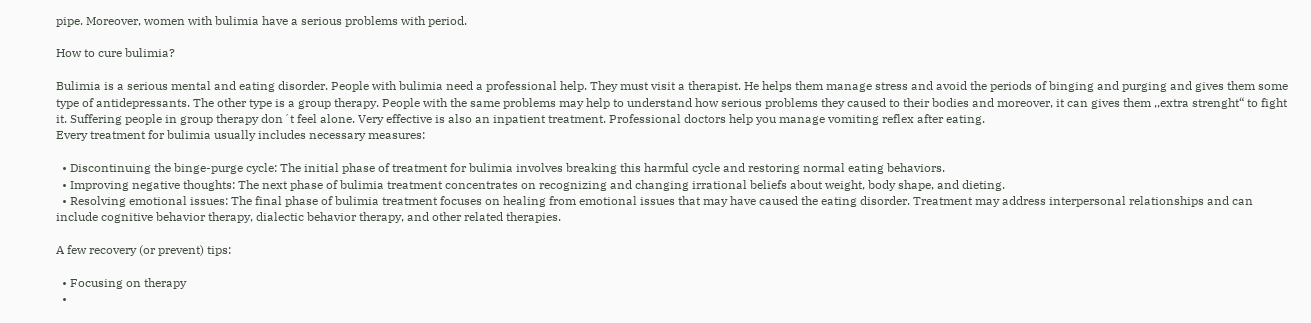pipe. Moreover, women with bulimia have a serious problems with period.

How to cure bulimia?

Bulimia is a serious mental and eating disorder. People with bulimia need a professional help. They must visit a therapist. He helps them manage stress and avoid the periods of binging and purging and gives them some type of antidepressants. The other type is a group therapy. People with the same problems may help to understand how serious problems they caused to their bodies and moreover, it can gives them ,,extra strenght“ to fight it. Suffering people in group therapy don´t feel alone. Very effective is also an inpatient treatment. Professional doctors help you manage vomiting reflex after eating.
Every treatment for bulimia usually includes necessary measures:

  • Discontinuing the binge-purge cycle: The initial phase of treatment for bulimia involves breaking this harmful cycle and restoring normal eating behaviors.
  • Improving negative thoughts: The next phase of bulimia treatment concentrates on recognizing and changing irrational beliefs about weight, body shape, and dieting.
  • Resolving emotional issues: The final phase of bulimia treatment focuses on healing from emotional issues that may have caused the eating disorder. Treatment may address interpersonal relationships and can include cognitive behavior therapy, dialectic behavior therapy, and other related therapies.

A few recovery (or prevent) tips:

  • Focusing on therapy
  •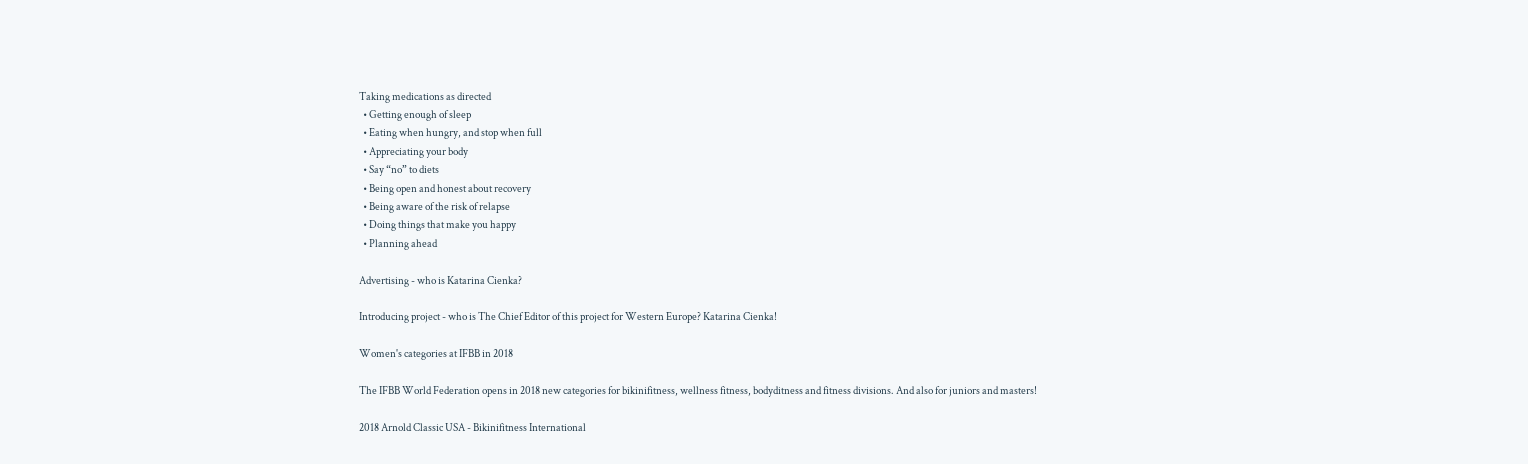Taking medications as directed
  • Getting enough of sleep
  • Eating when hungry, and stop when full
  • Appreciating your body
  • Say “no” to diets
  • Being open and honest about recovery
  • Being aware of the risk of relapse
  • Doing things that make you happy
  • Planning ahead

Advertising - who is Katarina Cienka?

Introducing project - who is The Chief Editor of this project for Western Europe? Katarina Cienka!

Women's categories at IFBB in 2018

The IFBB World Federation opens in 2018 new categories for bikinifitness, wellness fitness, bodyditness and fitness divisions. And also for juniors and masters!

2018 Arnold Classic USA - Bikinifitness International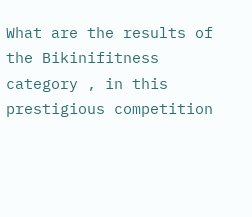What are the results of the Bikinifitness category , in this prestigious competition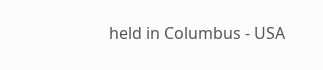held in Columbus - USA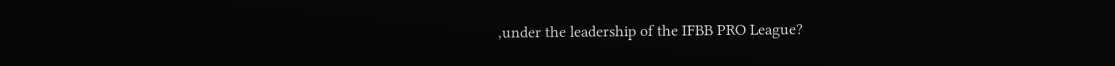,under the leadership of the IFBB PRO League?